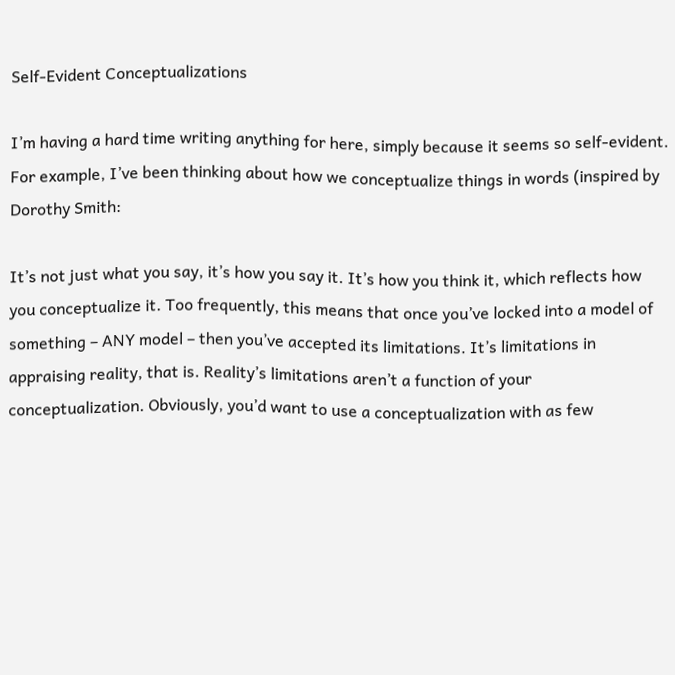Self-Evident Conceptualizations

I’m having a hard time writing anything for here, simply because it seems so self-evident. For example, I’ve been thinking about how we conceptualize things in words (inspired by Dorothy Smith:

It’s not just what you say, it’s how you say it. It’s how you think it, which reflects how you conceptualize it. Too frequently, this means that once you’ve locked into a model of something – ANY model – then you’ve accepted its limitations. It’s limitations in appraising reality, that is. Reality’s limitations aren’t a function of your conceptualization. Obviously, you’d want to use a conceptualization with as few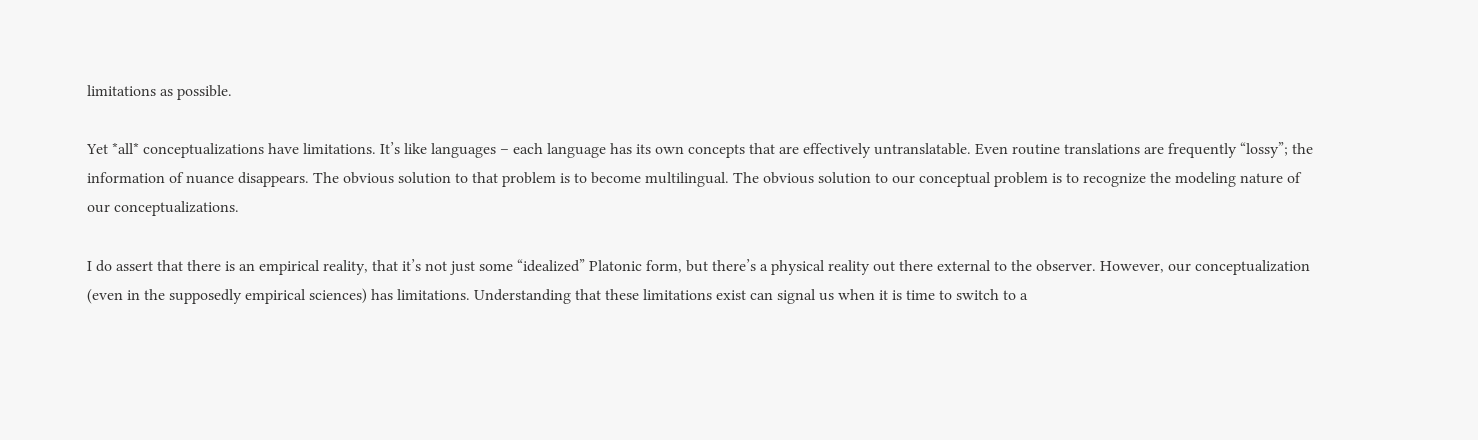limitations as possible.

Yet *all* conceptualizations have limitations. It’s like languages – each language has its own concepts that are effectively untranslatable. Even routine translations are frequently “lossy”; the information of nuance disappears. The obvious solution to that problem is to become multilingual. The obvious solution to our conceptual problem is to recognize the modeling nature of our conceptualizations.

I do assert that there is an empirical reality, that it’s not just some “idealized” Platonic form, but there’s a physical reality out there external to the observer. However, our conceptualization (even in the supposedly empirical sciences) has limitations. Understanding that these limitations exist can signal us when it is time to switch to a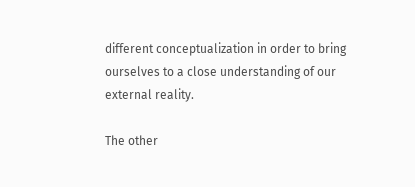different conceptualization in order to bring ourselves to a close understanding of our external reality.

The other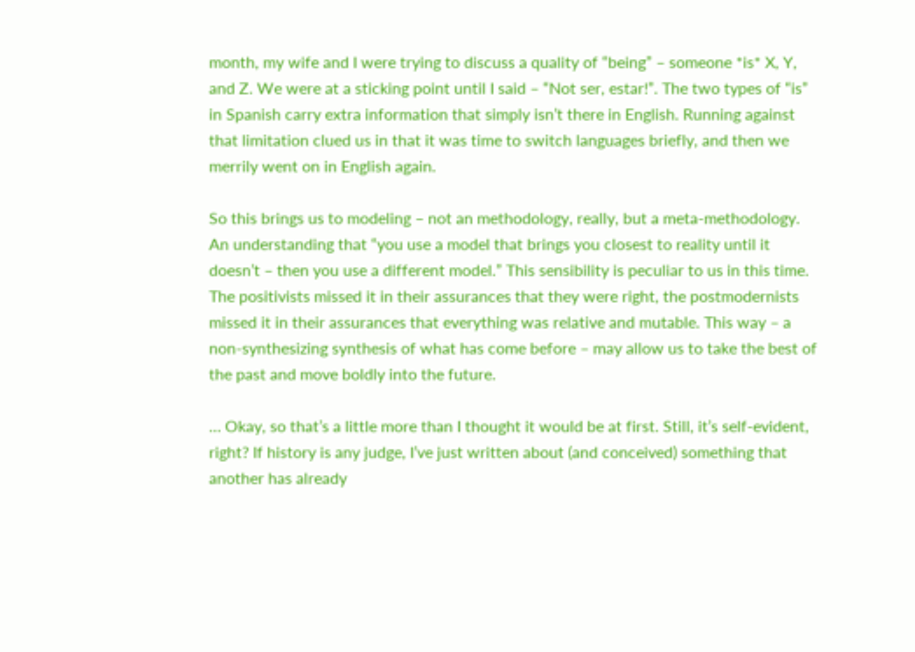month, my wife and I were trying to discuss a quality of “being” – someone *is* X, Y, and Z. We were at a sticking point until I said – “Not ser, estar!”. The two types of “is” in Spanish carry extra information that simply isn’t there in English. Running against that limitation clued us in that it was time to switch languages briefly, and then we merrily went on in English again.

So this brings us to modeling – not an methodology, really, but a meta-methodology. An understanding that “you use a model that brings you closest to reality until it doesn’t – then you use a different model.” This sensibility is peculiar to us in this time. The positivists missed it in their assurances that they were right, the postmodernists missed it in their assurances that everything was relative and mutable. This way – a non-synthesizing synthesis of what has come before – may allow us to take the best of the past and move boldly into the future.

… Okay, so that’s a little more than I thought it would be at first. Still, it’s self-evident, right? If history is any judge, I’ve just written about (and conceived) something that another has already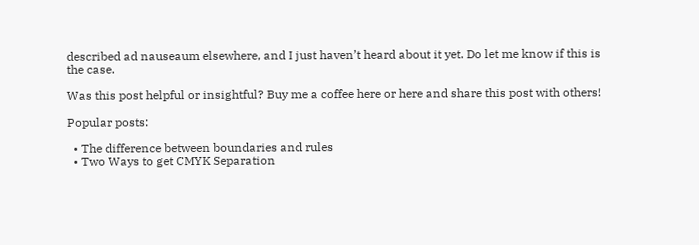described ad nauseaum elsewhere, and I just haven’t heard about it yet. Do let me know if this is the case.

Was this post helpful or insightful? Buy me a coffee here or here and share this post with others!

Popular posts:

  • The difference between boundaries and rules
  • Two Ways to get CMYK Separation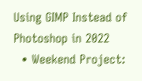Using GIMP Instead of Photoshop in 2022
  • Weekend Project: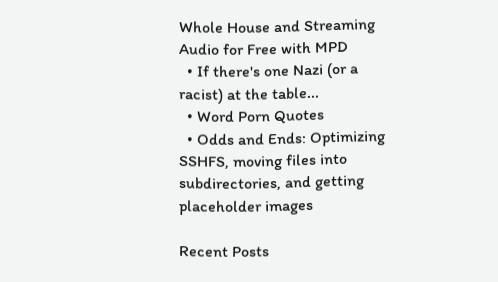Whole House and Streaming Audio for Free with MPD
  • If there's one Nazi (or a racist) at the table...
  • Word Porn Quotes
  • Odds and Ends: Optimizing SSHFS, moving files into subdirectories, and getting placeholder images

Recent Posts